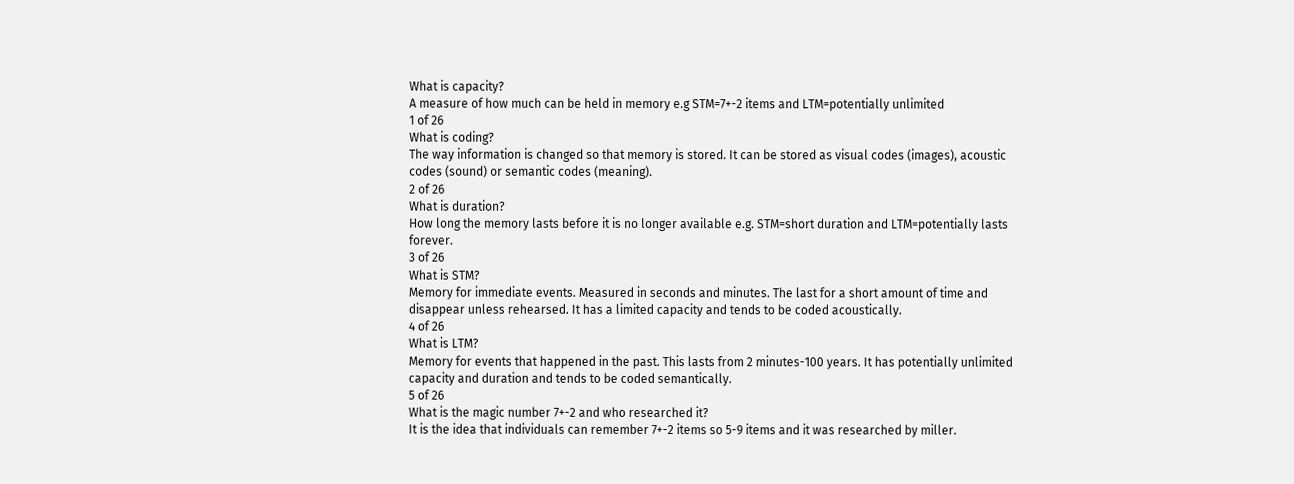What is capacity?
A measure of how much can be held in memory e.g STM=7+-2 items and LTM=potentially unlimited
1 of 26
What is coding?
The way information is changed so that memory is stored. It can be stored as visual codes (images), acoustic codes (sound) or semantic codes (meaning).
2 of 26
What is duration?
How long the memory lasts before it is no longer available e.g. STM=short duration and LTM=potentially lasts forever.
3 of 26
What is STM?
Memory for immediate events. Measured in seconds and minutes. The last for a short amount of time and disappear unless rehearsed. It has a limited capacity and tends to be coded acoustically.
4 of 26
What is LTM?
Memory for events that happened in the past. This lasts from 2 minutes-100 years. It has potentially unlimited capacity and duration and tends to be coded semantically.
5 of 26
What is the magic number 7+-2 and who researched it?
It is the idea that individuals can remember 7+-2 items so 5-9 items and it was researched by miller.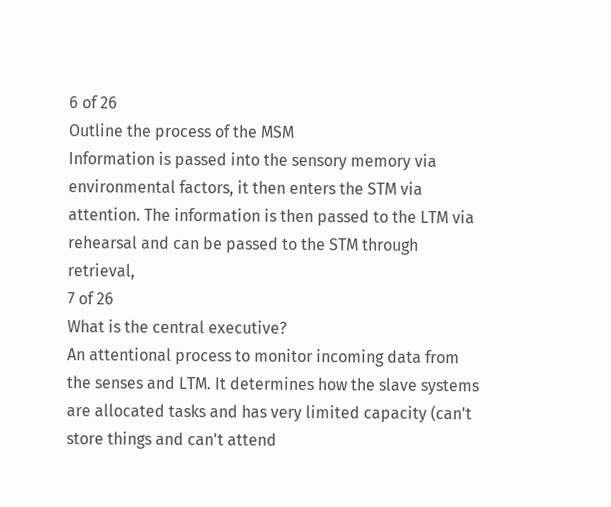6 of 26
Outline the process of the MSM
Information is passed into the sensory memory via environmental factors, it then enters the STM via attention. The information is then passed to the LTM via rehearsal and can be passed to the STM through retrieval,
7 of 26
What is the central executive?
An attentional process to monitor incoming data from the senses and LTM. It determines how the slave systems are allocated tasks and has very limited capacity (can't store things and can't attend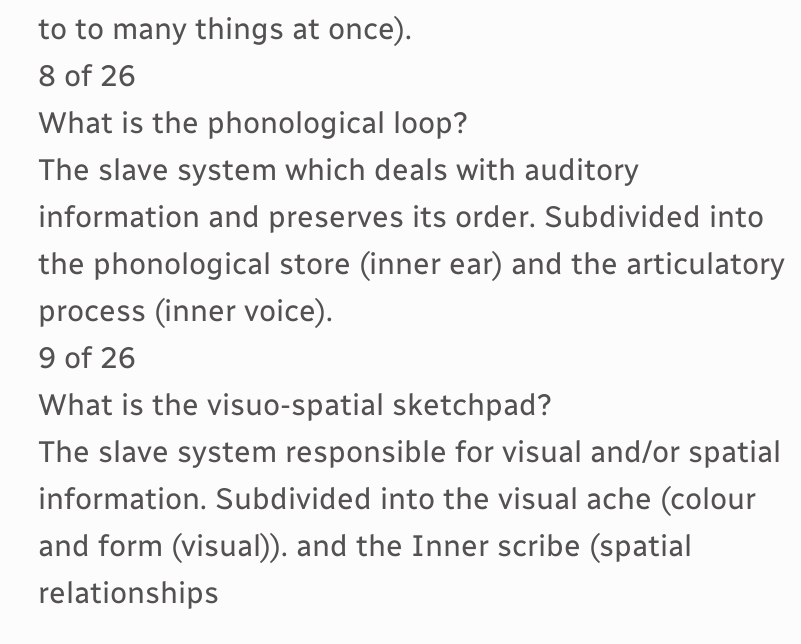to to many things at once).
8 of 26
What is the phonological loop?
The slave system which deals with auditory information and preserves its order. Subdivided into the phonological store (inner ear) and the articulatory process (inner voice).
9 of 26
What is the visuo-spatial sketchpad?
The slave system responsible for visual and/or spatial information. Subdivided into the visual ache (colour and form (visual)). and the Inner scribe (spatial relationships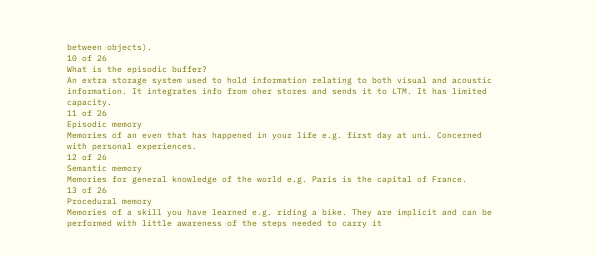between objects).
10 of 26
What is the episodic buffer?
An extra storage system used to hold information relating to both visual and acoustic information. It integrates info from oher stores and sends it to LTM. It has limited capacity.
11 of 26
Episodic memory
Memories of an even that has happened in your life e.g. first day at uni. Concerned with personal experiences.
12 of 26
Semantic memory
Memories for general knowledge of the world e.g. Paris is the capital of France.
13 of 26
Procedural memory
Memories of a skill you have learned e.g. riding a bike. They are implicit and can be performed with little awareness of the steps needed to carry it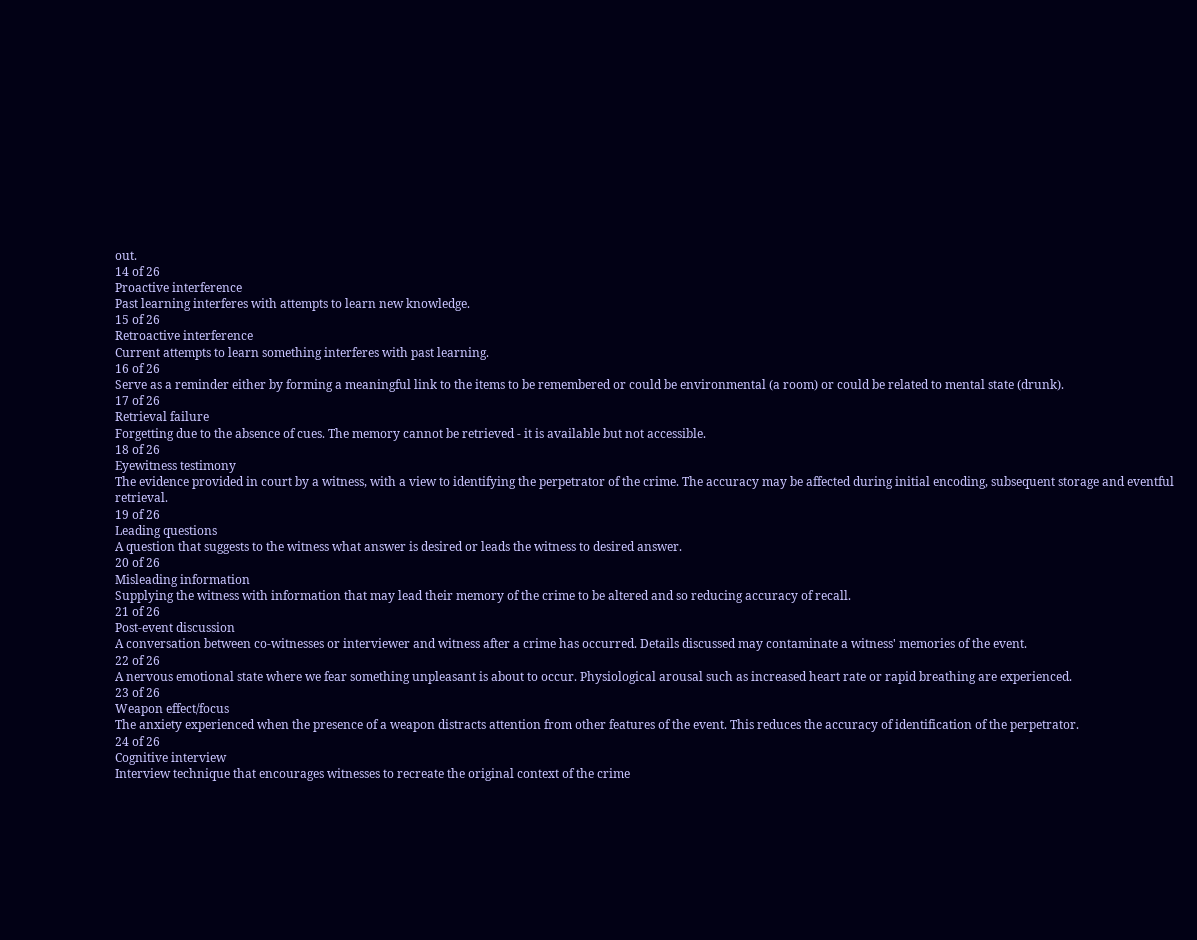out.
14 of 26
Proactive interference
Past learning interferes with attempts to learn new knowledge.
15 of 26
Retroactive interference
Current attempts to learn something interferes with past learning.
16 of 26
Serve as a reminder either by forming a meaningful link to the items to be remembered or could be environmental (a room) or could be related to mental state (drunk).
17 of 26
Retrieval failure
Forgetting due to the absence of cues. The memory cannot be retrieved - it is available but not accessible.
18 of 26
Eyewitness testimony
The evidence provided in court by a witness, with a view to identifying the perpetrator of the crime. The accuracy may be affected during initial encoding, subsequent storage and eventful retrieval.
19 of 26
Leading questions
A question that suggests to the witness what answer is desired or leads the witness to desired answer.
20 of 26
Misleading information
Supplying the witness with information that may lead their memory of the crime to be altered and so reducing accuracy of recall.
21 of 26
Post-event discussion
A conversation between co-witnesses or interviewer and witness after a crime has occurred. Details discussed may contaminate a witness' memories of the event.
22 of 26
A nervous emotional state where we fear something unpleasant is about to occur. Physiological arousal such as increased heart rate or rapid breathing are experienced.
23 of 26
Weapon effect/focus
The anxiety experienced when the presence of a weapon distracts attention from other features of the event. This reduces the accuracy of identification of the perpetrator.
24 of 26
Cognitive interview
Interview technique that encourages witnesses to recreate the original context of the crime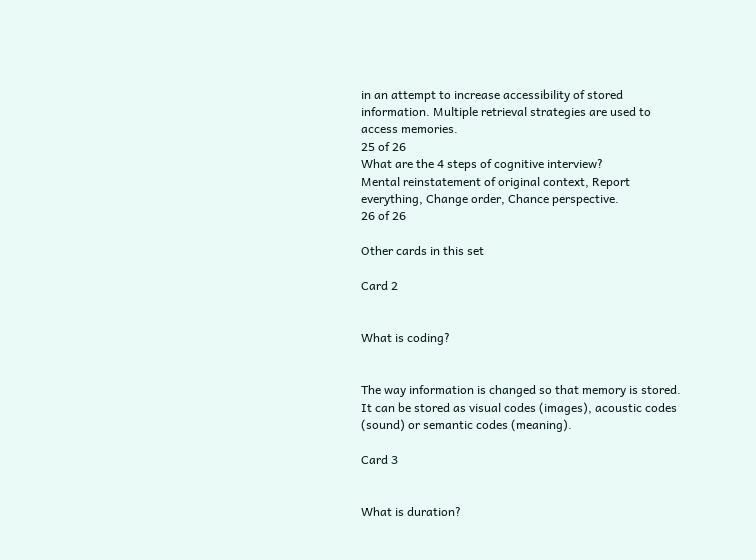in an attempt to increase accessibility of stored information. Multiple retrieval strategies are used to access memories.
25 of 26
What are the 4 steps of cognitive interview?
Mental reinstatement of original context, Report everything, Change order, Chance perspective.
26 of 26

Other cards in this set

Card 2


What is coding?


The way information is changed so that memory is stored. It can be stored as visual codes (images), acoustic codes (sound) or semantic codes (meaning).

Card 3


What is duration?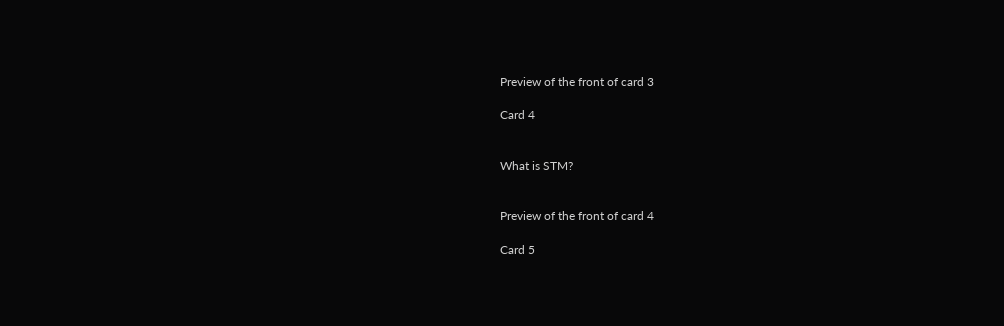Preview of the front of card 3

Card 4


What is STM?


Preview of the front of card 4

Card 5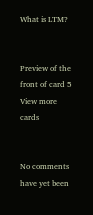What is LTM?


Preview of the front of card 5
View more cards


No comments have yet been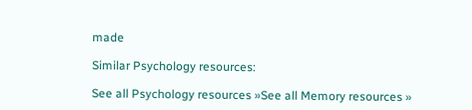made

Similar Psychology resources:

See all Psychology resources »See all Memory resources »